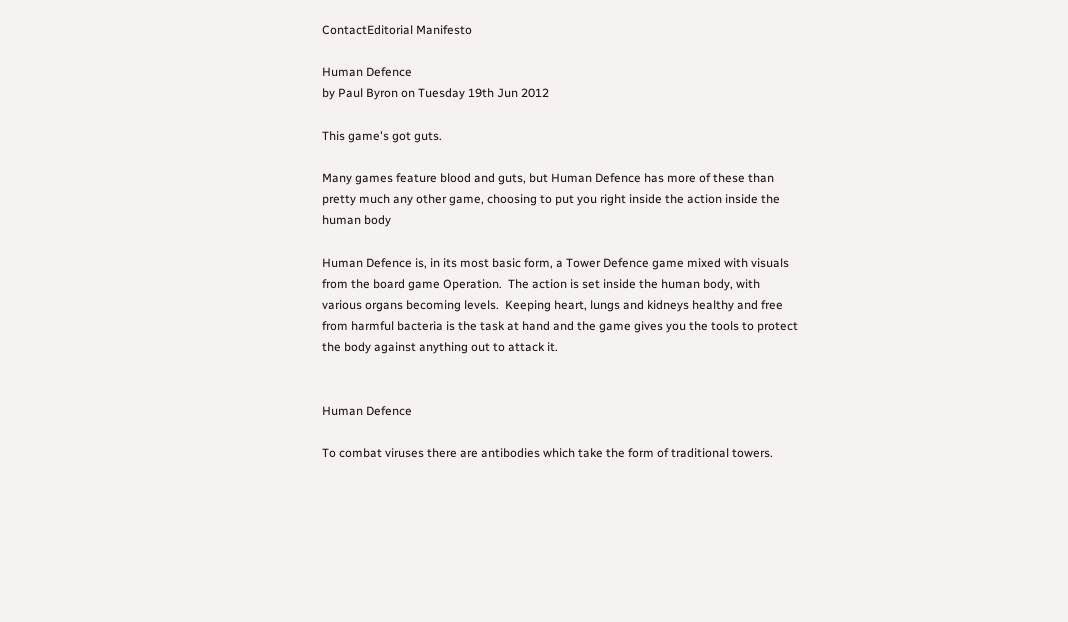ContactEditorial Manifesto

Human Defence
by Paul Byron on Tuesday 19th Jun 2012

This game's got guts.

Many games feature blood and guts, but Human Defence has more of these than pretty much any other game, choosing to put you right inside the action inside the human body

Human Defence is, in its most basic form, a Tower Defence game mixed with visuals from the board game Operation.  The action is set inside the human body, with various organs becoming levels.  Keeping heart, lungs and kidneys healthy and free from harmful bacteria is the task at hand and the game gives you the tools to protect the body against anything out to attack it.


Human Defence

To combat viruses there are antibodies which take the form of traditional towers.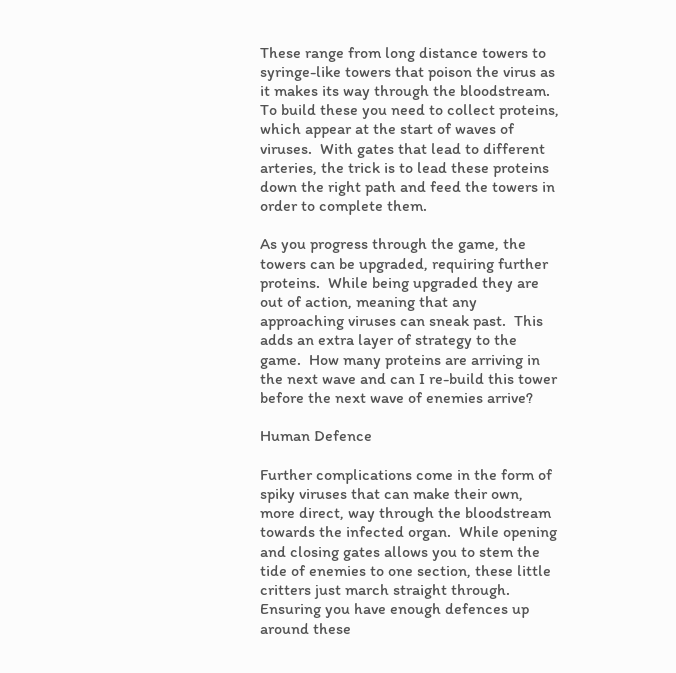These range from long distance towers to syringe-like towers that poison the virus as it makes its way through the bloodstream. To build these you need to collect proteins, which appear at the start of waves of viruses.  With gates that lead to different arteries, the trick is to lead these proteins down the right path and feed the towers in order to complete them.

As you progress through the game, the towers can be upgraded, requiring further proteins.  While being upgraded they are out of action, meaning that any approaching viruses can sneak past.  This adds an extra layer of strategy to the game.  How many proteins are arriving in the next wave and can I re-build this tower before the next wave of enemies arrive?

Human Defence

Further complications come in the form of spiky viruses that can make their own, more direct, way through the bloodstream towards the infected organ.  While opening and closing gates allows you to stem the tide of enemies to one section, these little critters just march straight through.  Ensuring you have enough defences up around these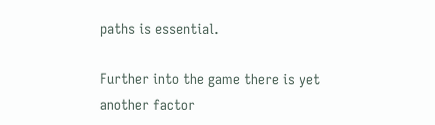paths is essential.

Further into the game there is yet another factor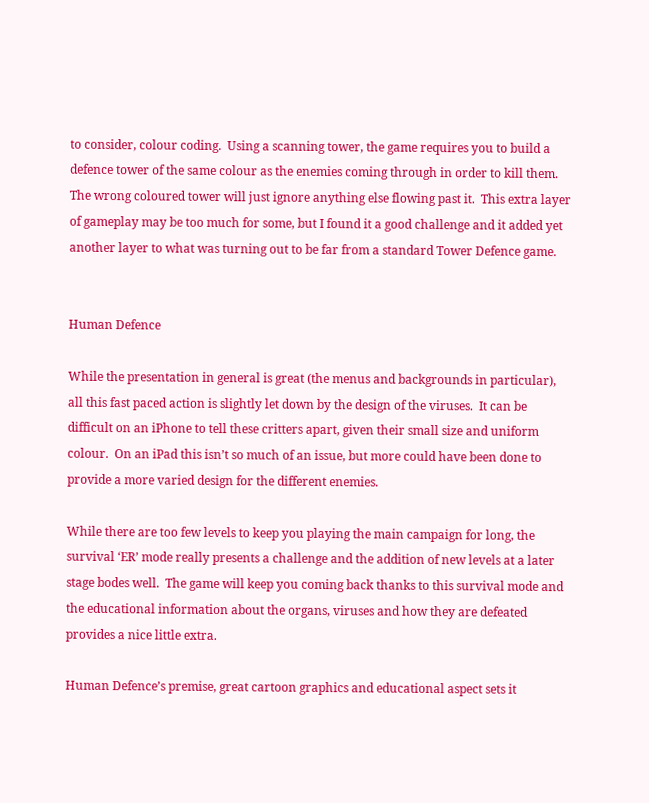to consider, colour coding.  Using a scanning tower, the game requires you to build a defence tower of the same colour as the enemies coming through in order to kill them.  The wrong coloured tower will just ignore anything else flowing past it.  This extra layer of gameplay may be too much for some, but I found it a good challenge and it added yet another layer to what was turning out to be far from a standard Tower Defence game.


Human Defence

While the presentation in general is great (the menus and backgrounds in particular), all this fast paced action is slightly let down by the design of the viruses.  It can be difficult on an iPhone to tell these critters apart, given their small size and uniform colour.  On an iPad this isn’t so much of an issue, but more could have been done to provide a more varied design for the different enemies.

While there are too few levels to keep you playing the main campaign for long, the survival ‘ER’ mode really presents a challenge and the addition of new levels at a later stage bodes well.  The game will keep you coming back thanks to this survival mode and the educational information about the organs, viruses and how they are defeated provides a nice little extra.

Human Defence’s premise, great cartoon graphics and educational aspect sets it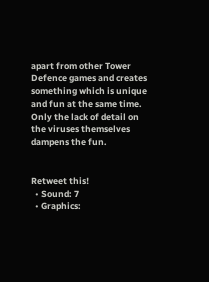apart from other Tower Defence games and creates something which is unique and fun at the same time.  Only the lack of detail on the viruses themselves dampens the fun.


Retweet this!
  • Sound: 7
  • Graphics: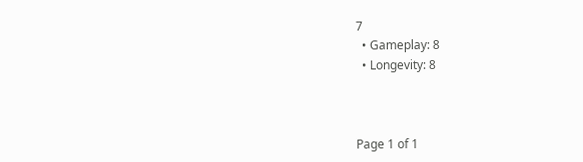7
  • Gameplay: 8
  • Longevity: 8



Page 1 of 1